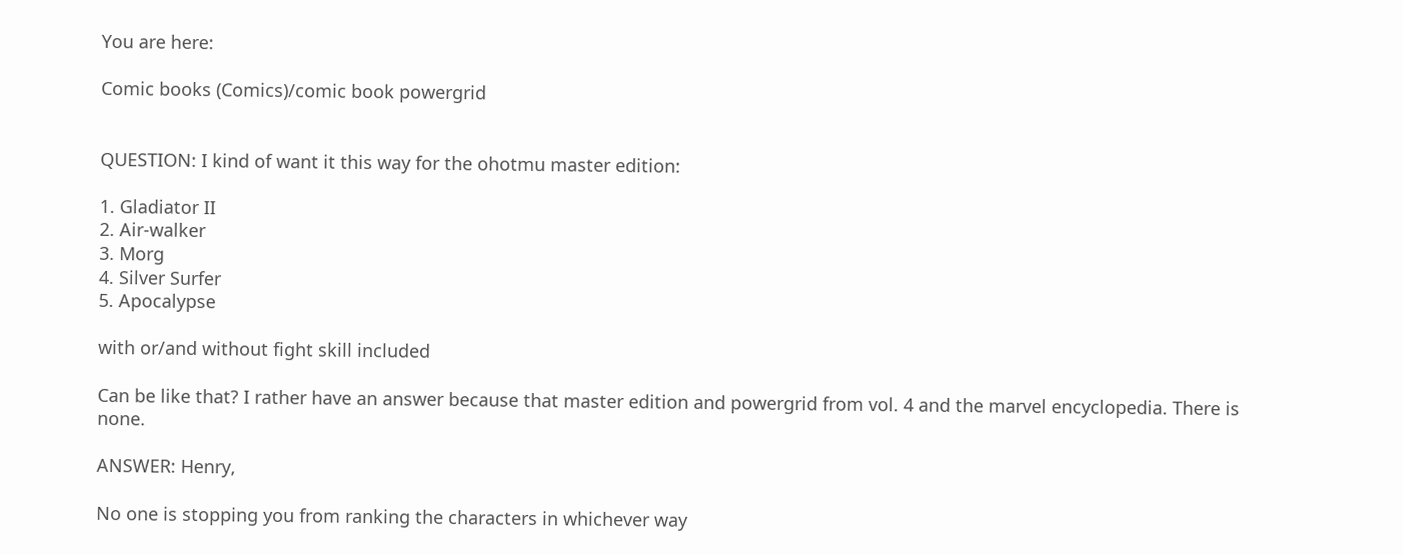You are here:

Comic books (Comics)/comic book powergrid


QUESTION: I kind of want it this way for the ohotmu master edition:

1. Gladiator II
2. Air-walker
3. Morg
4. Silver Surfer
5. Apocalypse

with or/and without fight skill included

Can be like that? I rather have an answer because that master edition and powergrid from vol. 4 and the marvel encyclopedia. There is none.

ANSWER: Henry,

No one is stopping you from ranking the characters in whichever way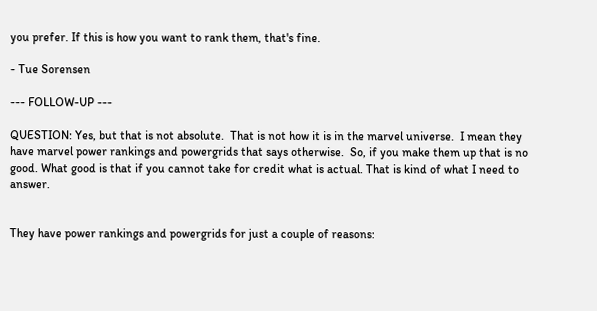you prefer. If this is how you want to rank them, that's fine.

- Tue Sorensen

--- FOLLOW-UP ---

QUESTION: Yes, but that is not absolute.  That is not how it is in the marvel universe.  I mean they have marvel power rankings and powergrids that says otherwise.  So, if you make them up that is no good. What good is that if you cannot take for credit what is actual. That is kind of what I need to answer.


They have power rankings and powergrids for just a couple of reasons: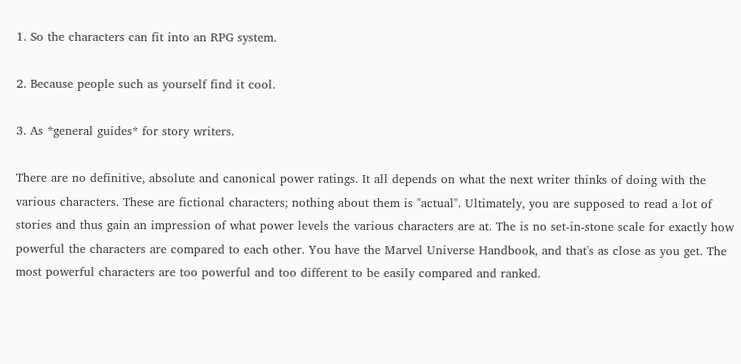1. So the characters can fit into an RPG system.

2. Because people such as yourself find it cool.

3. As *general guides* for story writers.

There are no definitive, absolute and canonical power ratings. It all depends on what the next writer thinks of doing with the various characters. These are fictional characters; nothing about them is "actual". Ultimately, you are supposed to read a lot of stories and thus gain an impression of what power levels the various characters are at. The is no set-in-stone scale for exactly how powerful the characters are compared to each other. You have the Marvel Universe Handbook, and that's as close as you get. The most powerful characters are too powerful and too different to be easily compared and ranked.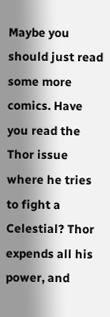Maybe you should just read some more comics. Have you read the Thor issue where he tries to fight a Celestial? Thor expends all his power, and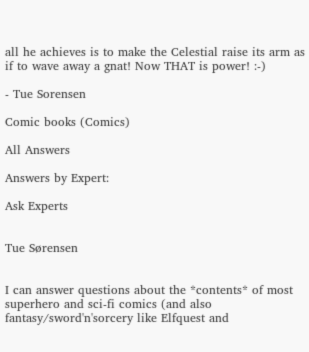all he achieves is to make the Celestial raise its arm as if to wave away a gnat! Now THAT is power! :-)

- Tue Sorensen

Comic books (Comics)

All Answers

Answers by Expert:

Ask Experts


Tue Sørensen


I can answer questions about the *contents* of most superhero and sci-fi comics (and also fantasy/sword'n'sorcery like Elfquest and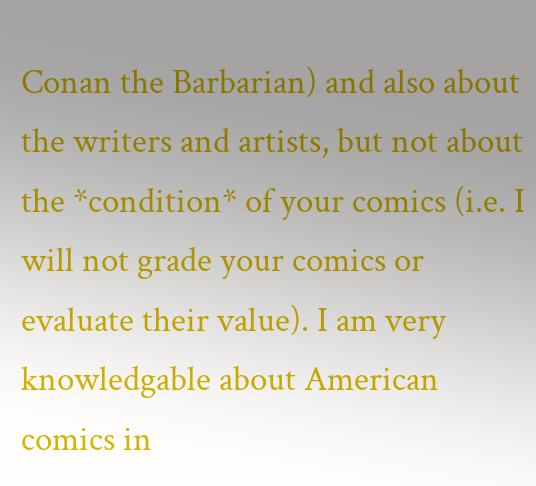Conan the Barbarian) and also about the writers and artists, but not about the *condition* of your comics (i.e. I will not grade your comics or evaluate their value). I am very knowledgable about American comics in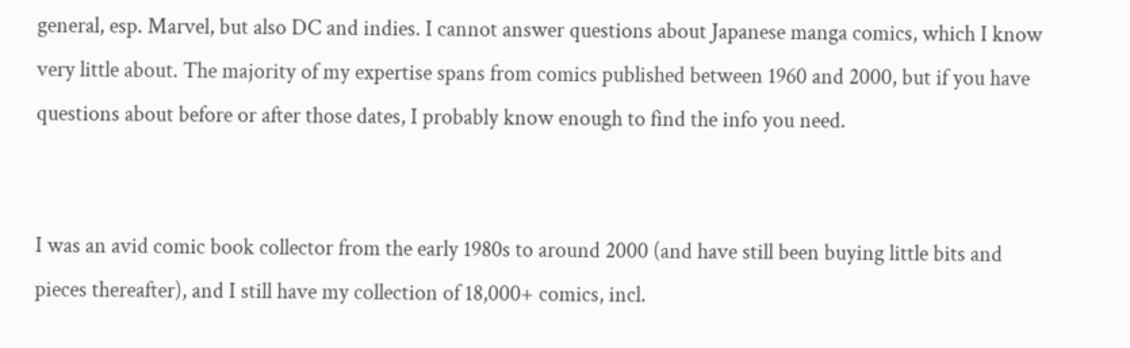general, esp. Marvel, but also DC and indies. I cannot answer questions about Japanese manga comics, which I know very little about. The majority of my expertise spans from comics published between 1960 and 2000, but if you have questions about before or after those dates, I probably know enough to find the info you need.


I was an avid comic book collector from the early 1980s to around 2000 (and have still been buying little bits and pieces thereafter), and I still have my collection of 18,000+ comics, incl.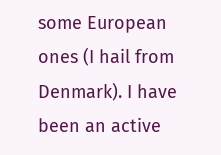some European ones (I hail from Denmark). I have been an active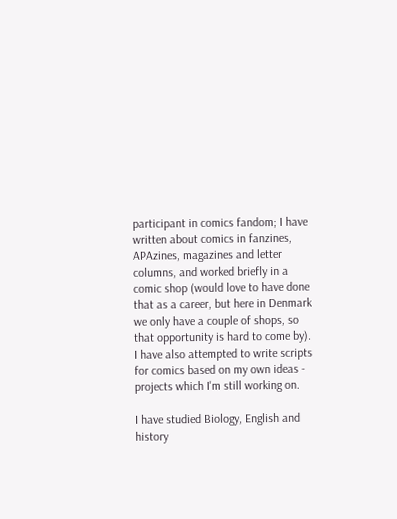participant in comics fandom; I have written about comics in fanzines, APAzines, magazines and letter columns, and worked briefly in a comic shop (would love to have done that as a career, but here in Denmark we only have a couple of shops, so that opportunity is hard to come by). I have also attempted to write scripts for comics based on my own ideas - projects which I'm still working on.

I have studied Biology, English and history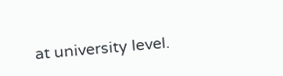at university level.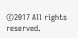©2017 All rights reserved.